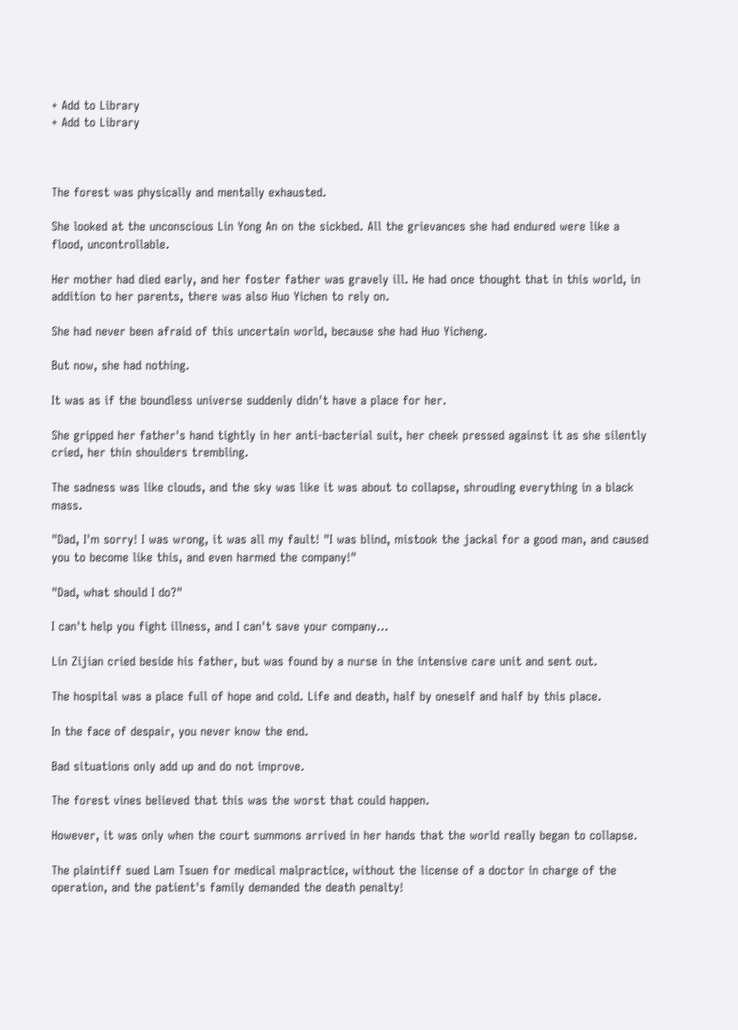+ Add to Library
+ Add to Library



The forest was physically and mentally exhausted.

She looked at the unconscious Lin Yong An on the sickbed. All the grievances she had endured were like a flood, uncontrollable.

Her mother had died early, and her foster father was gravely ill. He had once thought that in this world, in addition to her parents, there was also Huo Yichen to rely on.

She had never been afraid of this uncertain world, because she had Huo Yicheng.

But now, she had nothing.

It was as if the boundless universe suddenly didn't have a place for her.

She gripped her father's hand tightly in her anti-bacterial suit, her cheek pressed against it as she silently cried, her thin shoulders trembling.

The sadness was like clouds, and the sky was like it was about to collapse, shrouding everything in a black mass.

"Dad, I'm sorry! I was wrong, it was all my fault! "I was blind, mistook the jackal for a good man, and caused you to become like this, and even harmed the company!"

"Dad, what should I do?"

I can't help you fight illness, and I can't save your company...

Lin Zijian cried beside his father, but was found by a nurse in the intensive care unit and sent out.

The hospital was a place full of hope and cold. Life and death, half by oneself and half by this place.

In the face of despair, you never know the end.

Bad situations only add up and do not improve.

The forest vines believed that this was the worst that could happen.

However, it was only when the court summons arrived in her hands that the world really began to collapse.

The plaintiff sued Lam Tsuen for medical malpractice, without the license of a doctor in charge of the operation, and the patient's family demanded the death penalty!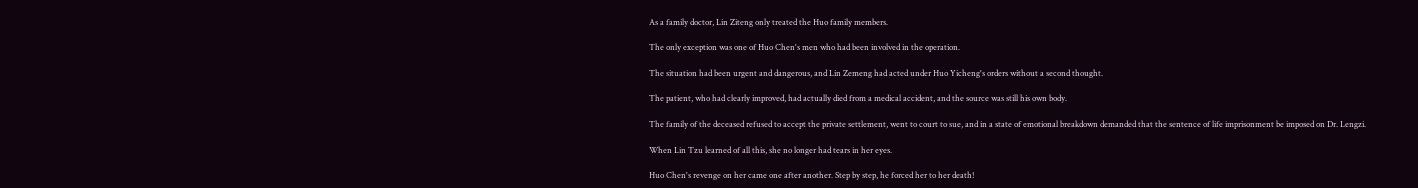As a family doctor, Lin Ziteng only treated the Huo family members.

The only exception was one of Huo Chen's men who had been involved in the operation.

The situation had been urgent and dangerous, and Lin Zemeng had acted under Huo Yicheng's orders without a second thought.

The patient, who had clearly improved, had actually died from a medical accident, and the source was still his own body.

The family of the deceased refused to accept the private settlement, went to court to sue, and in a state of emotional breakdown demanded that the sentence of life imprisonment be imposed on Dr. Lengzi.

When Lin Tzu learned of all this, she no longer had tears in her eyes.

Huo Chen's revenge on her came one after another. Step by step, he forced her to her death!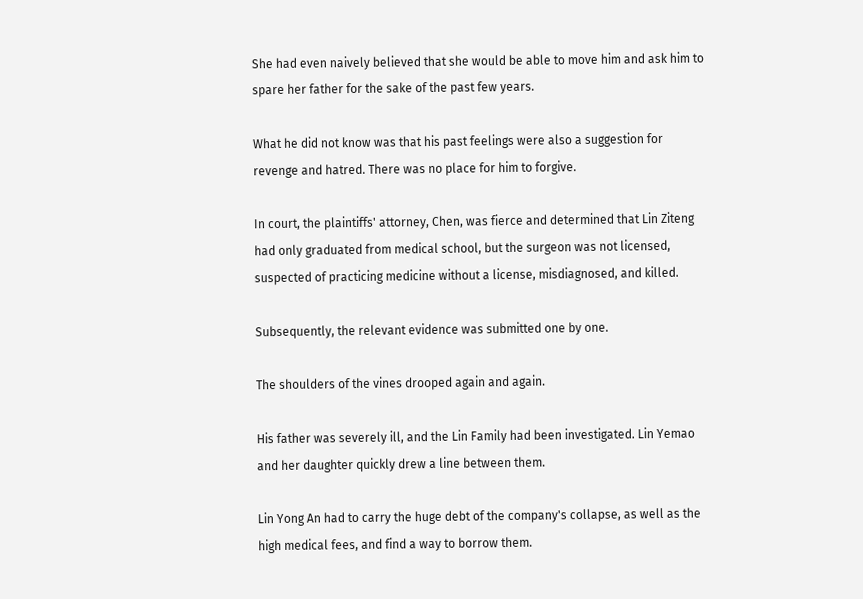She had even naively believed that she would be able to move him and ask him to spare her father for the sake of the past few years.

What he did not know was that his past feelings were also a suggestion for revenge and hatred. There was no place for him to forgive.

In court, the plaintiffs' attorney, Chen, was fierce and determined that Lin Ziteng had only graduated from medical school, but the surgeon was not licensed, suspected of practicing medicine without a license, misdiagnosed, and killed.

Subsequently, the relevant evidence was submitted one by one.

The shoulders of the vines drooped again and again.

His father was severely ill, and the Lin Family had been investigated. Lin Yemao and her daughter quickly drew a line between them.

Lin Yong An had to carry the huge debt of the company's collapse, as well as the high medical fees, and find a way to borrow them.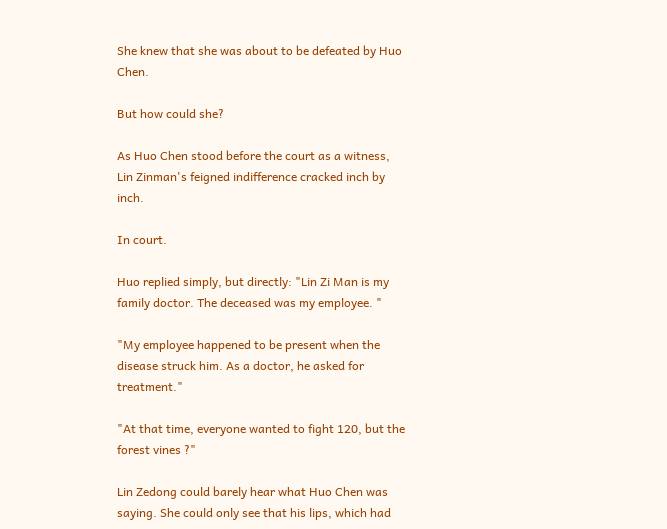She knew that she was about to be defeated by Huo Chen.

But how could she?

As Huo Chen stood before the court as a witness, Lin Zinman's feigned indifference cracked inch by inch.

In court.

Huo replied simply, but directly: "Lin Zi Man is my family doctor. The deceased was my employee. "

"My employee happened to be present when the disease struck him. As a doctor, he asked for treatment."

"At that time, everyone wanted to fight 120, but the forest vines ?"

Lin Zedong could barely hear what Huo Chen was saying. She could only see that his lips, which had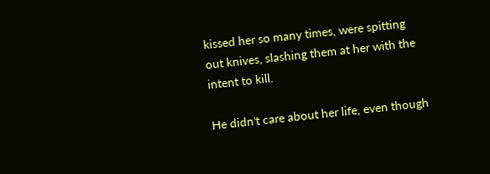kissed her so many times, were spitting out knives, slashing them at her with the intent to kill.

He didn't care about her life, even though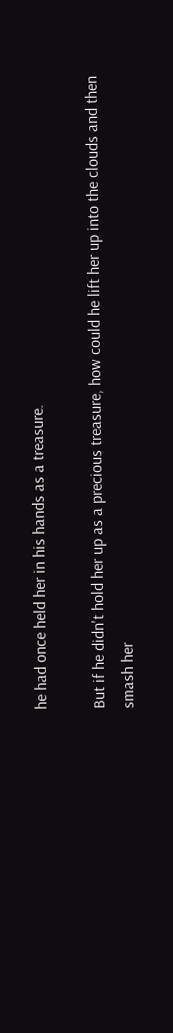he had once held her in his hands as a treasure.

But if he didn't hold her up as a precious treasure, how could he lift her up into the clouds and then smash her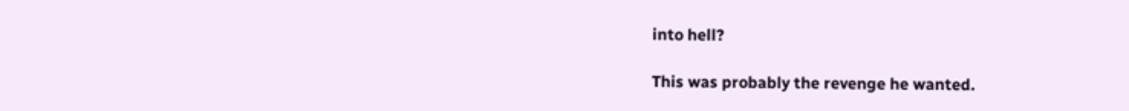into hell?

This was probably the revenge he wanted.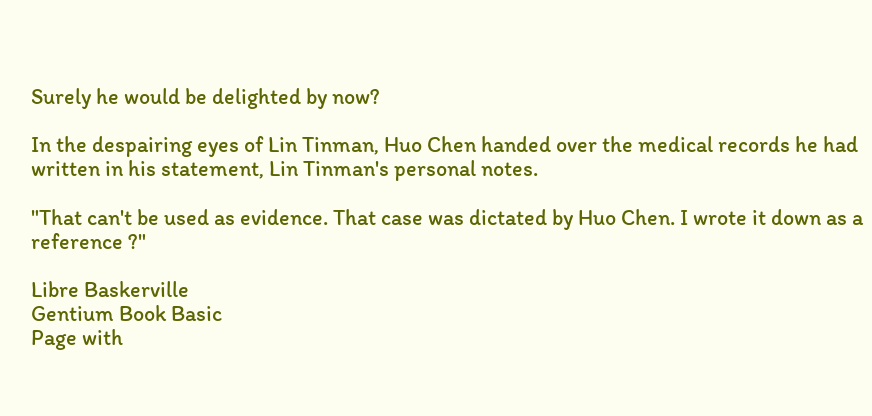Surely he would be delighted by now?

In the despairing eyes of Lin Tinman, Huo Chen handed over the medical records he had written in his statement, Lin Tinman's personal notes.

"That can't be used as evidence. That case was dictated by Huo Chen. I wrote it down as a reference ?"

Libre Baskerville
Gentium Book Basic
Page with